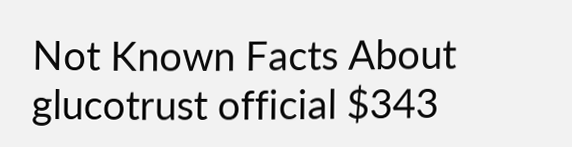Not Known Facts About glucotrust official $343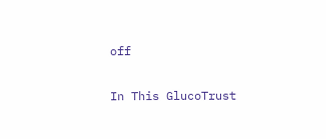off

In This GlucoTrust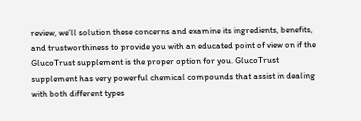review, we’ll solution these concerns and examine its ingredients, benefits, and trustworthiness to provide you with an educated point of view on if the GlucoTrust supplement is the proper option for you. GlucoTrust supplement has very powerful chemical compounds that assist in dealing with both different types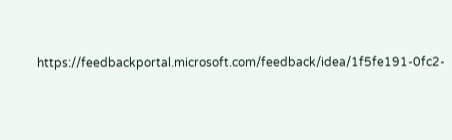https://feedbackportal.microsoft.com/feedback/idea/1f5fe191-0fc2-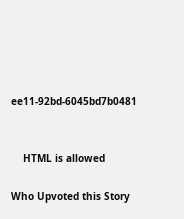ee11-92bd-6045bd7b0481


    HTML is allowed

Who Upvoted this Story